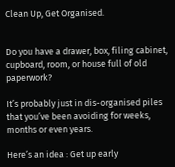Clean Up, Get Organised.


Do you have a drawer, box, filing cabinet, cupboard, room, or house full of old paperwork?

It’s probably just in dis-organised piles that you’ve been avoiding for weeks, months or even years.

Here’s an idea : Get up early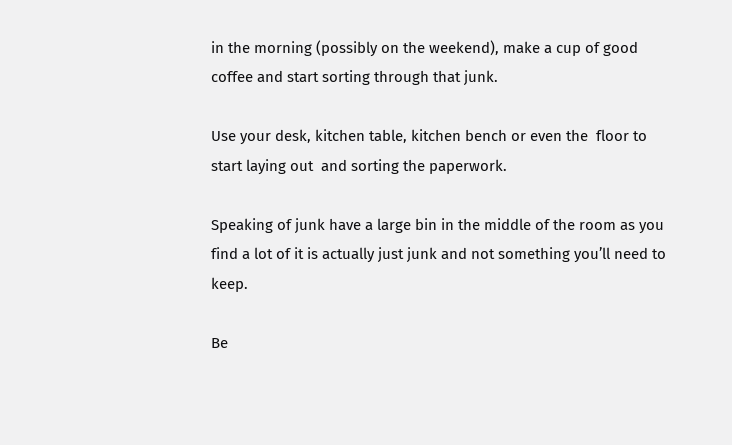in the morning (possibly on the weekend), make a cup of good coffee and start sorting through that junk.

Use your desk, kitchen table, kitchen bench or even the  floor to start laying out  and sorting the paperwork.

Speaking of junk have a large bin in the middle of the room as you find a lot of it is actually just junk and not something you’ll need to keep.

Be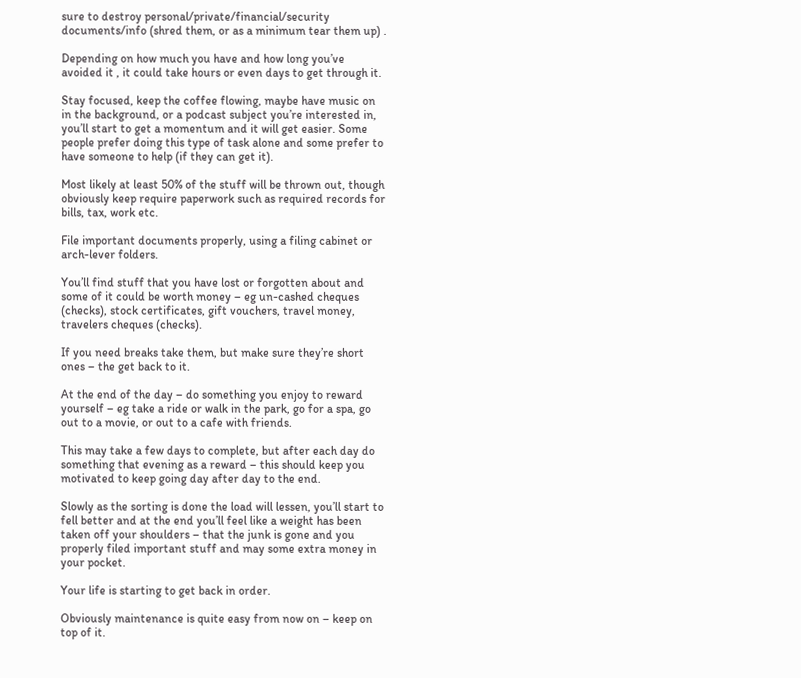sure to destroy personal/private/financial/security documents/info (shred them, or as a minimum tear them up) .

Depending on how much you have and how long you’ve avoided it , it could take hours or even days to get through it.

Stay focused, keep the coffee flowing, maybe have music on in the background, or a podcast subject you’re interested in, you’ll start to get a momentum and it will get easier. Some people prefer doing this type of task alone and some prefer to have someone to help (if they can get it).

Most likely at least 50% of the stuff will be thrown out, though obviously keep require paperwork such as required records for bills, tax, work etc.

File important documents properly, using a filing cabinet or arch-lever folders.

You’ll find stuff that you have lost or forgotten about and some of it could be worth money – eg un-cashed cheques (checks), stock certificates, gift vouchers, travel money, travelers cheques (checks).

If you need breaks take them, but make sure they’re short ones – the get back to it.

At the end of the day – do something you enjoy to reward yourself – eg take a ride or walk in the park, go for a spa, go out to a movie, or out to a cafe with friends.

This may take a few days to complete, but after each day do something that evening as a reward – this should keep you motivated to keep going day after day to the end.

Slowly as the sorting is done the load will lessen, you’ll start to fell better and at the end you’ll feel like a weight has been taken off your shoulders – that the junk is gone and you properly filed important stuff and may some extra money in your pocket.

Your life is starting to get back in order.

Obviously maintenance is quite easy from now on – keep on top of it.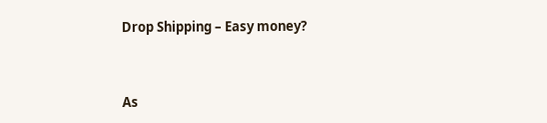Drop Shipping – Easy money?


As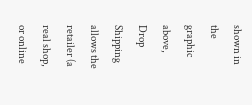shown in the graphic above, Drop Shipping allows the retailer (a real shop, or online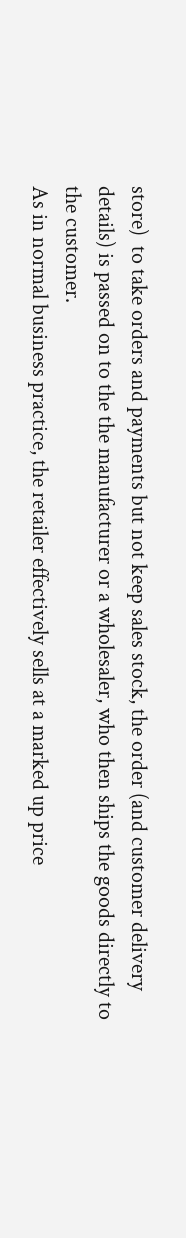store)  to take orders and payments but not keep sales stock, the order (and customer delivery details) is passed on to the the manufacturer or a wholesaler, who then ships the goods directly to the customer.
As in normal business practice, the retailer effectively sells at a marked up price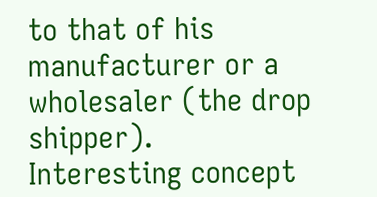to that of his manufacturer or a wholesaler (the drop shipper).
Interesting concept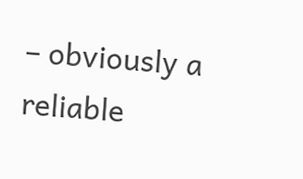– obviously a reliable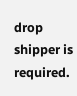drop shipper is required.